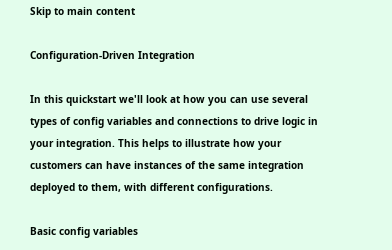Skip to main content

Configuration-Driven Integration

In this quickstart we'll look at how you can use several types of config variables and connections to drive logic in your integration. This helps to illustrate how your customers can have instances of the same integration deployed to them, with different configurations.

Basic config variables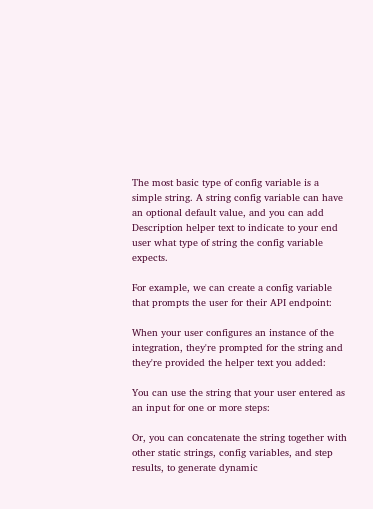The most basic type of config variable is a simple string. A string config variable can have an optional default value, and you can add Description helper text to indicate to your end user what type of string the config variable expects.

For example, we can create a config variable that prompts the user for their API endpoint:

When your user configures an instance of the integration, they're prompted for the string and they're provided the helper text you added:

You can use the string that your user entered as an input for one or more steps:

Or, you can concatenate the string together with other static strings, config variables, and step results, to generate dynamic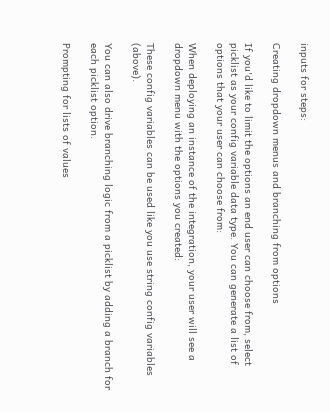inputs for steps:

Creating dropdown menus and branching from options

If you'd like to limit the options an end user can choose from, select picklist as your config variable data type. You can generate a list of options that your user can choose from:

When deploying an instance of the integration, your user will see a dropdown menu with the options you created:

These config variables can be used like you use string config variables (above).

You can also drive branching logic from a picklist by adding a branch for each picklist option.

Prompting for lists of values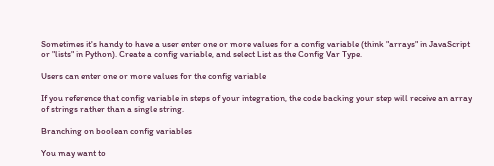Sometimes it's handy to have a user enter one or more values for a config variable (think "arrays" in JavaScript or "lists" in Python). Create a config variable, and select List as the Config Var Type.

Users can enter one or more values for the config variable

If you reference that config variable in steps of your integration, the code backing your step will receive an array of strings rather than a single string.

Branching on boolean config variables

You may want to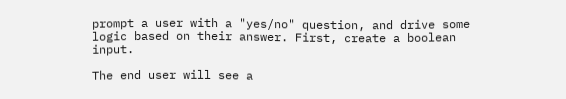prompt a user with a "yes/no" question, and drive some logic based on their answer. First, create a boolean input.

The end user will see a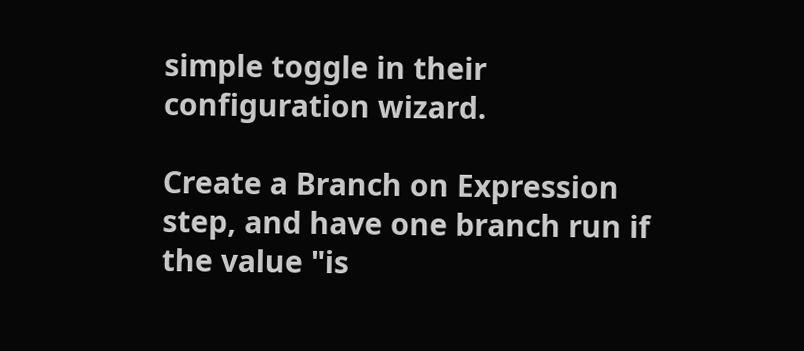simple toggle in their configuration wizard.

Create a Branch on Expression step, and have one branch run if the value "is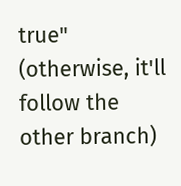true" (otherwise, it'll follow the other branch)